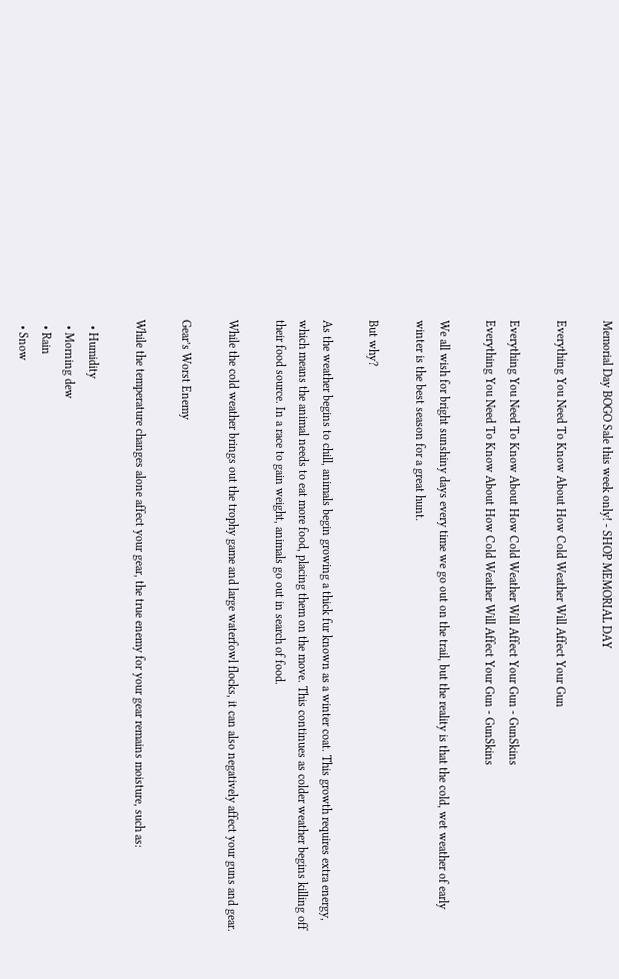Memorial Day BOGO Sale this week only! - SHOP MEMORIAL DAY

Everything You Need To Know About How Cold Weather Will Affect Your Gun

Everything You Need To Know About How Cold Weather Will Affect Your Gun - GunSkins
Everything You Need To Know About How Cold Weather Will Affect Your Gun - GunSkins

We all wish for bright sunshiny days every time we go out on the trail, but the reality is that the cold, wet weather of early winter is the best season for a great hunt.

But why?

As the weather begins to chill, animals begin growing a thick fur known as a winter coat. This growth requires extra energy, which means the animal needs to eat more food, placing them on the move. This continues as colder weather begins killing off their food source. In a race to gain weight, animals go out in search of food.

While the cold weather brings out the trophy game and large waterfowl flocks, it can also negatively affect your guns and gear.

Gear’s Worst Enemy

While the temperature changes alone affect your gear, the true enemy for your gear remains moisture, such as:

  • Humidity
  • Morning dew
  • Rain
  • Snow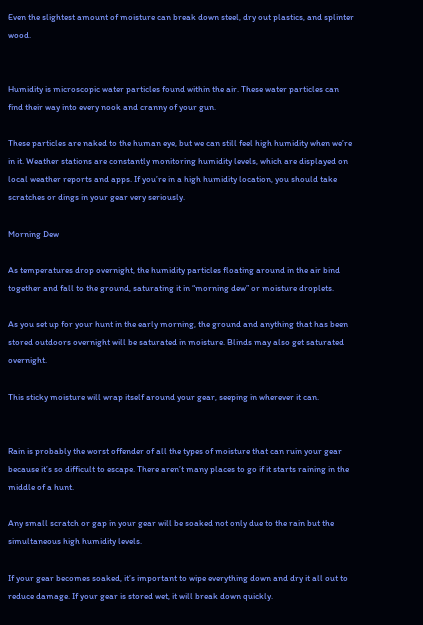Even the slightest amount of moisture can break down steel, dry out plastics, and splinter wood.


Humidity is microscopic water particles found within the air. These water particles can find their way into every nook and cranny of your gun.

These particles are naked to the human eye, but we can still feel high humidity when we’re in it. Weather stations are constantly monitoring humidity levels, which are displayed on local weather reports and apps. If you’re in a high humidity location, you should take scratches or dings in your gear very seriously.

Morning Dew

As temperatures drop overnight, the humidity particles floating around in the air bind together and fall to the ground, saturating it in “morning dew” or moisture droplets.

As you set up for your hunt in the early morning, the ground and anything that has been stored outdoors overnight will be saturated in moisture. Blinds may also get saturated overnight.

This sticky moisture will wrap itself around your gear, seeping in wherever it can.


Rain is probably the worst offender of all the types of moisture that can ruin your gear because it’s so difficult to escape. There aren’t many places to go if it starts raining in the middle of a hunt.

Any small scratch or gap in your gear will be soaked not only due to the rain but the simultaneous high humidity levels.

If your gear becomes soaked, it’s important to wipe everything down and dry it all out to reduce damage. If your gear is stored wet, it will break down quickly.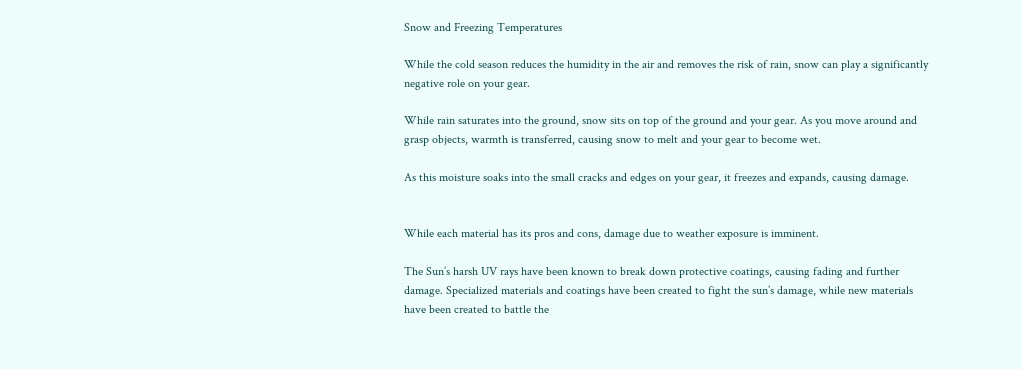Snow and Freezing Temperatures

While the cold season reduces the humidity in the air and removes the risk of rain, snow can play a significantly negative role on your gear.

While rain saturates into the ground, snow sits on top of the ground and your gear. As you move around and grasp objects, warmth is transferred, causing snow to melt and your gear to become wet.

As this moisture soaks into the small cracks and edges on your gear, it freezes and expands, causing damage.


While each material has its pros and cons, damage due to weather exposure is imminent.

The Sun’s harsh UV rays have been known to break down protective coatings, causing fading and further damage. Specialized materials and coatings have been created to fight the sun’s damage, while new materials have been created to battle the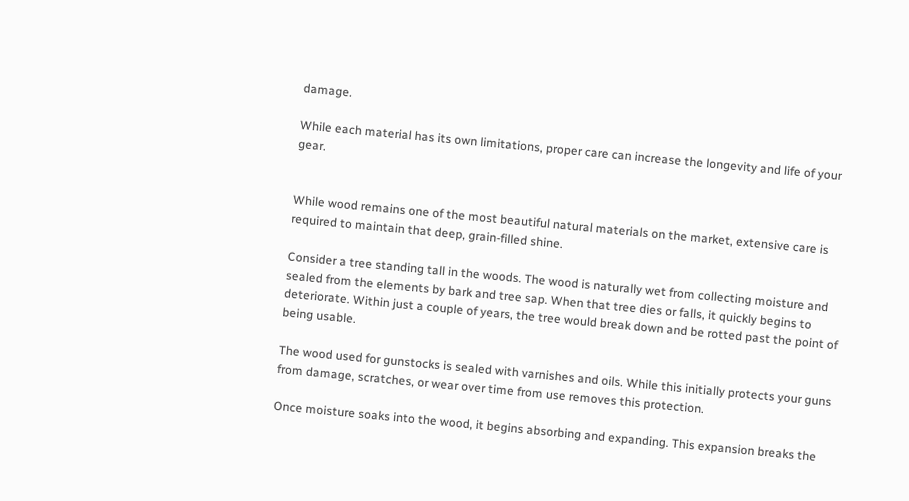damage.

While each material has its own limitations, proper care can increase the longevity and life of your gear.


While wood remains one of the most beautiful natural materials on the market, extensive care is required to maintain that deep, grain-filled shine.

Consider a tree standing tall in the woods. The wood is naturally wet from collecting moisture and sealed from the elements by bark and tree sap. When that tree dies or falls, it quickly begins to deteriorate. Within just a couple of years, the tree would break down and be rotted past the point of being usable.

The wood used for gunstocks is sealed with varnishes and oils. While this initially protects your guns from damage, scratches, or wear over time from use removes this protection.

Once moisture soaks into the wood, it begins absorbing and expanding. This expansion breaks the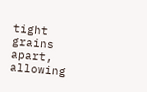tight grains apart, allowing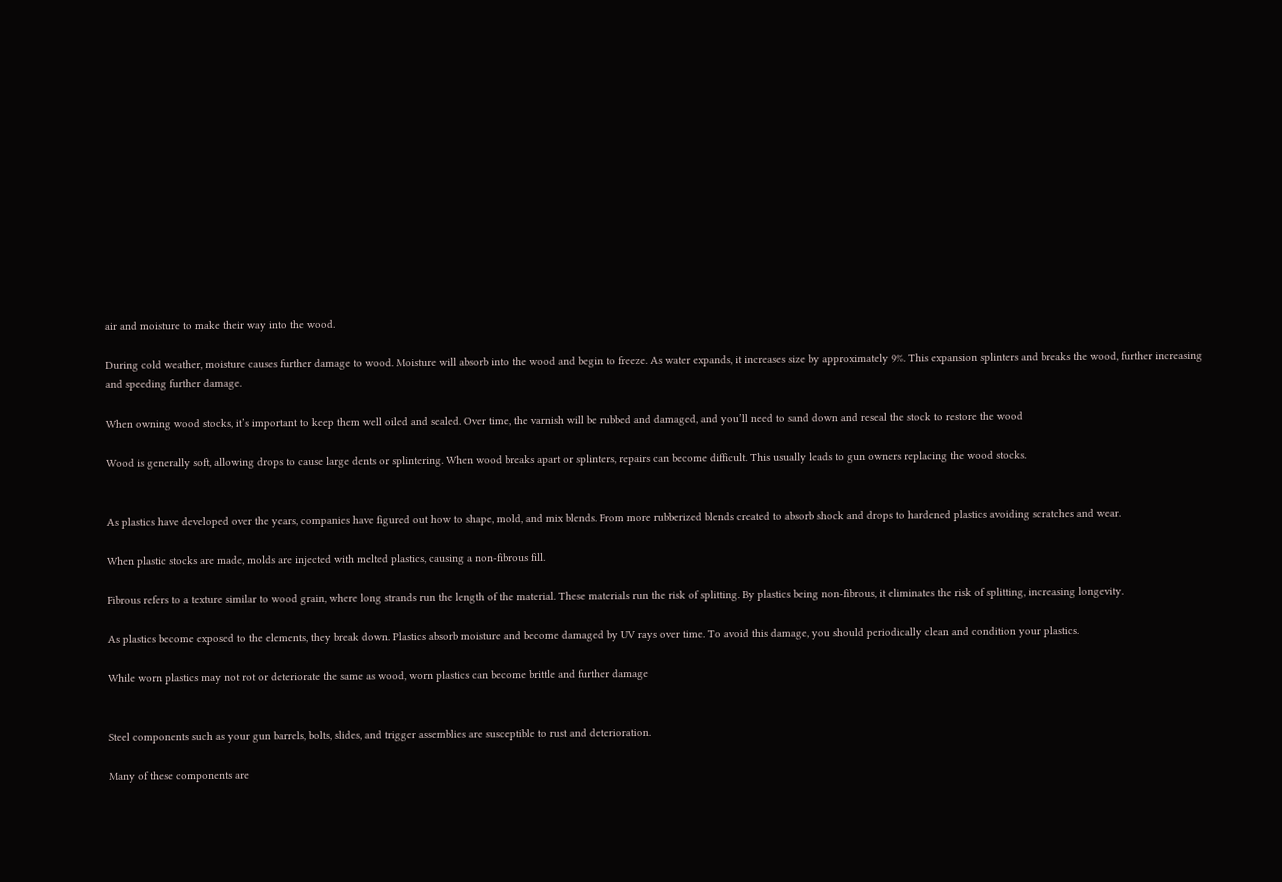air and moisture to make their way into the wood.

During cold weather, moisture causes further damage to wood. Moisture will absorb into the wood and begin to freeze. As water expands, it increases size by approximately 9%. This expansion splinters and breaks the wood, further increasing and speeding further damage.

When owning wood stocks, it’s important to keep them well oiled and sealed. Over time, the varnish will be rubbed and damaged, and you’ll need to sand down and reseal the stock to restore the wood

Wood is generally soft, allowing drops to cause large dents or splintering. When wood breaks apart or splinters, repairs can become difficult. This usually leads to gun owners replacing the wood stocks.


As plastics have developed over the years, companies have figured out how to shape, mold, and mix blends. From more rubberized blends created to absorb shock and drops to hardened plastics avoiding scratches and wear.

When plastic stocks are made, molds are injected with melted plastics, causing a non-fibrous fill.

Fibrous refers to a texture similar to wood grain, where long strands run the length of the material. These materials run the risk of splitting. By plastics being non-fibrous, it eliminates the risk of splitting, increasing longevity.

As plastics become exposed to the elements, they break down. Plastics absorb moisture and become damaged by UV rays over time. To avoid this damage, you should periodically clean and condition your plastics.

While worn plastics may not rot or deteriorate the same as wood, worn plastics can become brittle and further damage


Steel components such as your gun barrels, bolts, slides, and trigger assemblies are susceptible to rust and deterioration.

Many of these components are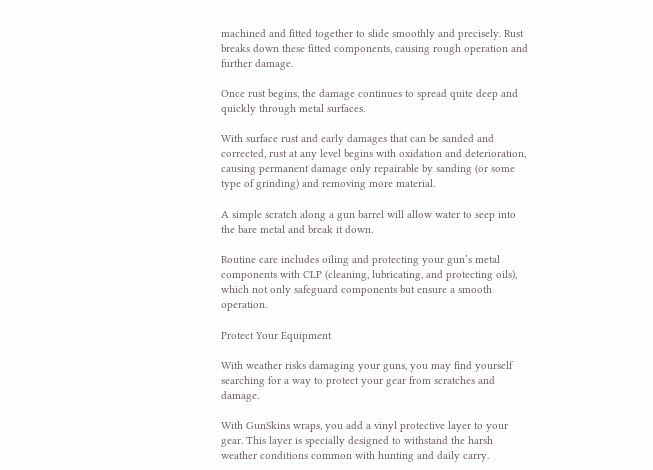machined and fitted together to slide smoothly and precisely. Rust breaks down these fitted components, causing rough operation and further damage.

Once rust begins, the damage continues to spread quite deep and quickly through metal surfaces.

With surface rust and early damages that can be sanded and corrected, rust at any level begins with oxidation and deterioration, causing permanent damage only repairable by sanding (or some type of grinding) and removing more material.

A simple scratch along a gun barrel will allow water to seep into the bare metal and break it down.

Routine care includes oiling and protecting your gun’s metal components with CLP (cleaning, lubricating, and protecting oils), which not only safeguard components but ensure a smooth operation.

Protect Your Equipment

With weather risks damaging your guns, you may find yourself searching for a way to protect your gear from scratches and damage.

With GunSkins wraps, you add a vinyl protective layer to your gear. This layer is specially designed to withstand the harsh weather conditions common with hunting and daily carry.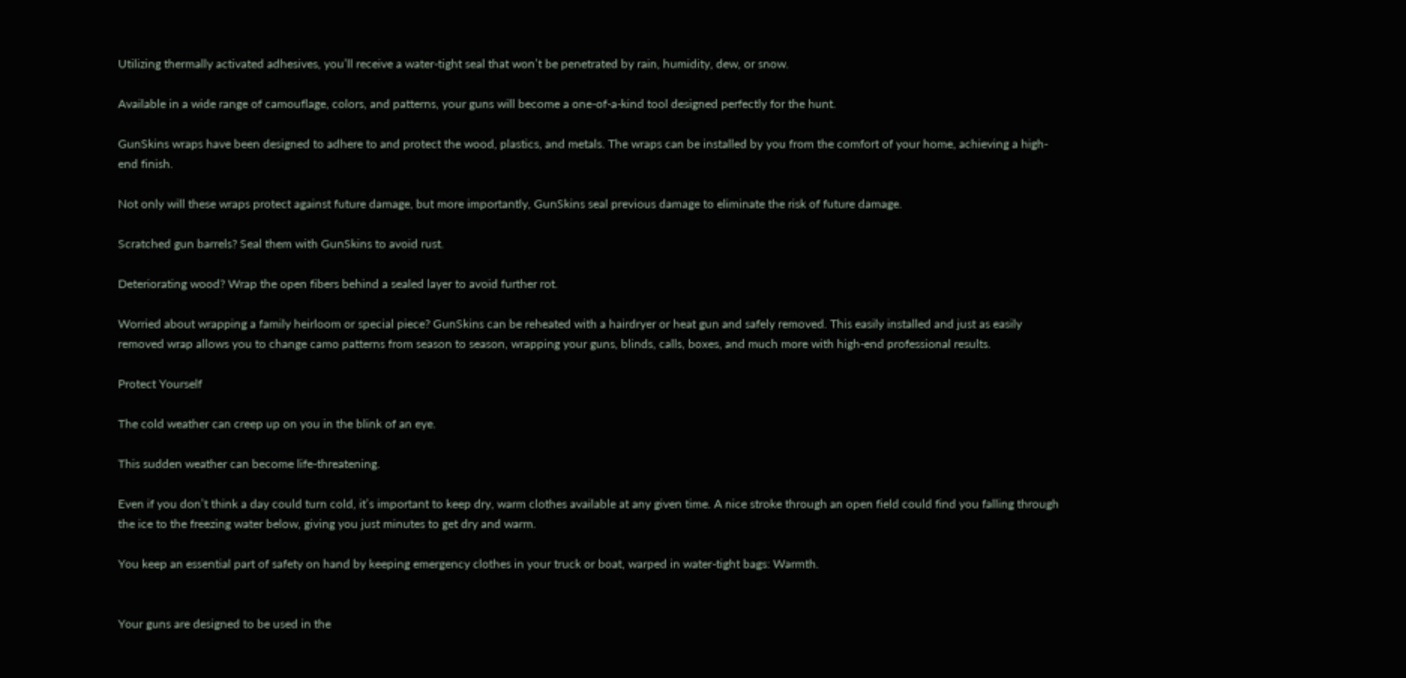Utilizing thermally activated adhesives, you’ll receive a water-tight seal that won’t be penetrated by rain, humidity, dew, or snow.

Available in a wide range of camouflage, colors, and patterns, your guns will become a one-of-a-kind tool designed perfectly for the hunt.

GunSkins wraps have been designed to adhere to and protect the wood, plastics, and metals. The wraps can be installed by you from the comfort of your home, achieving a high-end finish.

Not only will these wraps protect against future damage, but more importantly, GunSkins seal previous damage to eliminate the risk of future damage.

Scratched gun barrels? Seal them with GunSkins to avoid rust.

Deteriorating wood? Wrap the open fibers behind a sealed layer to avoid further rot.

Worried about wrapping a family heirloom or special piece? GunSkins can be reheated with a hairdryer or heat gun and safely removed. This easily installed and just as easily removed wrap allows you to change camo patterns from season to season, wrapping your guns, blinds, calls, boxes, and much more with high-end professional results.

Protect Yourself

The cold weather can creep up on you in the blink of an eye.

This sudden weather can become life-threatening.

Even if you don’t think a day could turn cold, it’s important to keep dry, warm clothes available at any given time. A nice stroke through an open field could find you falling through the ice to the freezing water below, giving you just minutes to get dry and warm.

You keep an essential part of safety on hand by keeping emergency clothes in your truck or boat, warped in water-tight bags: Warmth.


Your guns are designed to be used in the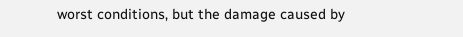worst conditions, but the damage caused by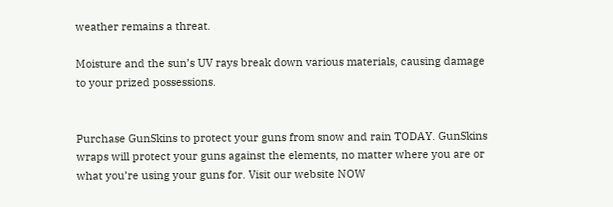weather remains a threat.

Moisture and the sun’s UV rays break down various materials, causing damage to your prized possessions.


Purchase GunSkins to protect your guns from snow and rain TODAY. GunSkins wraps will protect your guns against the elements, no matter where you are or what you’re using your guns for. Visit our website NOW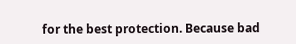for the best protection. Because bad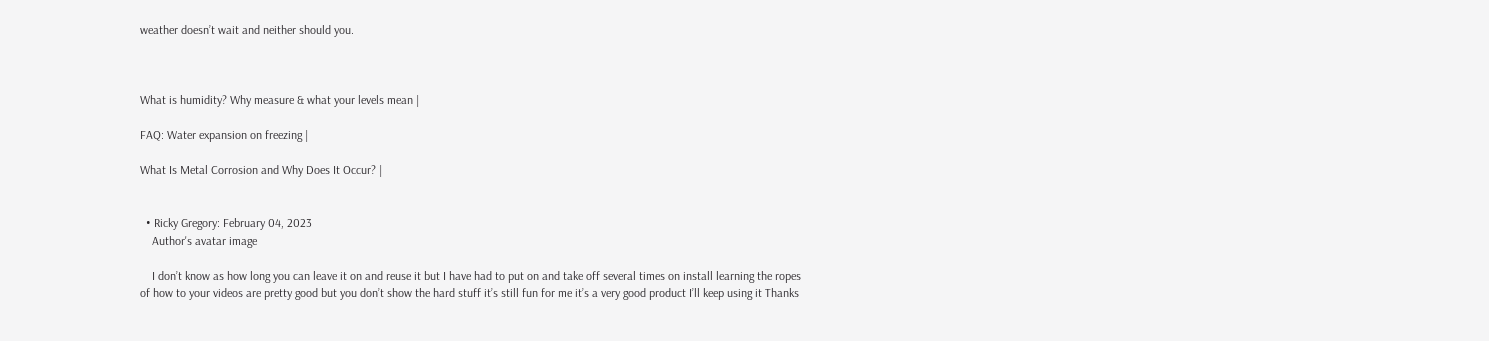weather doesn’t wait and neither should you.



What is humidity? Why measure & what your levels mean |

FAQ: Water expansion on freezing |

What Is Metal Corrosion and Why Does It Occur? |


  • Ricky Gregory: February 04, 2023
    Author's avatar image

    I don’t know as how long you can leave it on and reuse it but I have had to put on and take off several times on install learning the ropes of how to your videos are pretty good but you don’t show the hard stuff it’s still fun for me it’s a very good product I’ll keep using it Thanks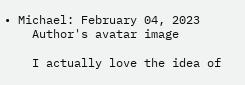• Michael: February 04, 2023
    Author's avatar image

    I actually love the idea of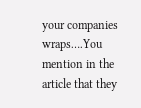your companies wraps….You mention in the article that they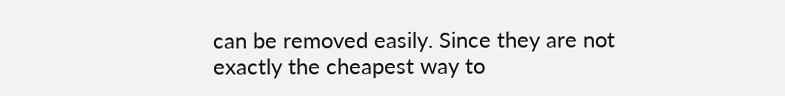can be removed easily. Since they are not exactly the cheapest way to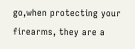go,when protecting your firearms, they are a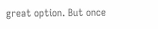great option. But once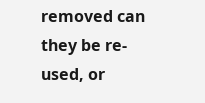removed can they be re-used, or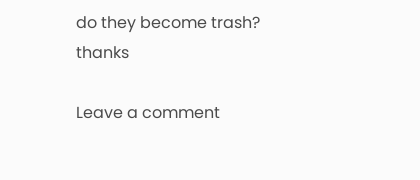do they become trash? thanks

Leave a comment